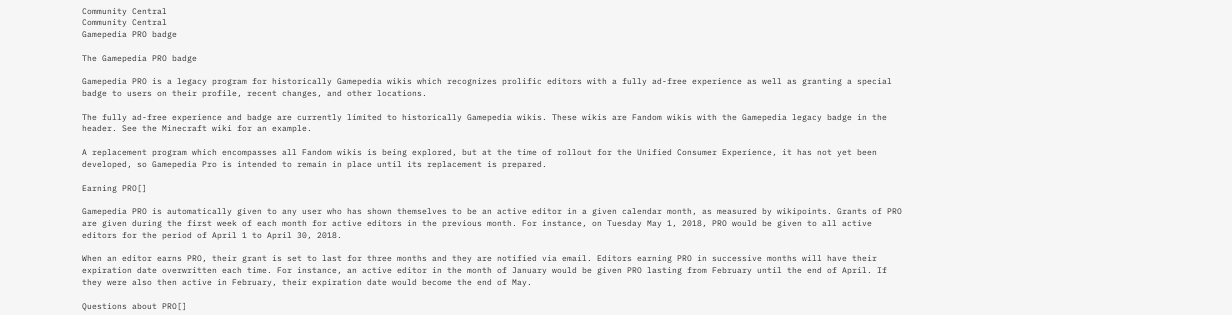Community Central
Community Central
Gamepedia PRO badge

The Gamepedia PRO badge

Gamepedia PRO is a legacy program for historically Gamepedia wikis which recognizes prolific editors with a fully ad-free experience as well as granting a special badge to users on their profile, recent changes, and other locations.

The fully ad-free experience and badge are currently limited to historically Gamepedia wikis. These wikis are Fandom wikis with the Gamepedia legacy badge in the header. See the Minecraft wiki for an example.

A replacement program which encompasses all Fandom wikis is being explored, but at the time of rollout for the Unified Consumer Experience, it has not yet been developed, so Gamepedia Pro is intended to remain in place until its replacement is prepared.

Earning PRO[]

Gamepedia PRO is automatically given to any user who has shown themselves to be an active editor in a given calendar month, as measured by wikipoints. Grants of PRO are given during the first week of each month for active editors in the previous month. For instance, on Tuesday May 1, 2018, PRO would be given to all active editors for the period of April 1 to April 30, 2018.

When an editor earns PRO, their grant is set to last for three months and they are notified via email. Editors earning PRO in successive months will have their expiration date overwritten each time. For instance, an active editor in the month of January would be given PRO lasting from February until the end of April. If they were also then active in February, their expiration date would become the end of May.

Questions about PRO[]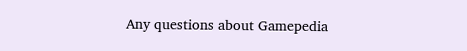Any questions about Gamepedia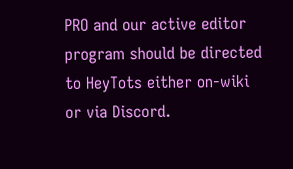PRO and our active editor program should be directed to HeyTots either on-wiki or via Discord.